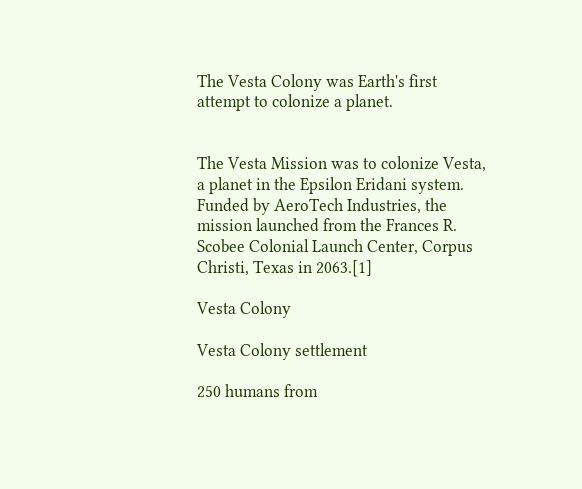The Vesta Colony was Earth's first attempt to colonize a planet.


The Vesta Mission was to colonize Vesta, a planet in the Epsilon Eridani system. Funded by AeroTech Industries, the mission launched from the Frances R. Scobee Colonial Launch Center, Corpus Christi, Texas in 2063.[1]

Vesta Colony

Vesta Colony settlement

250 humans from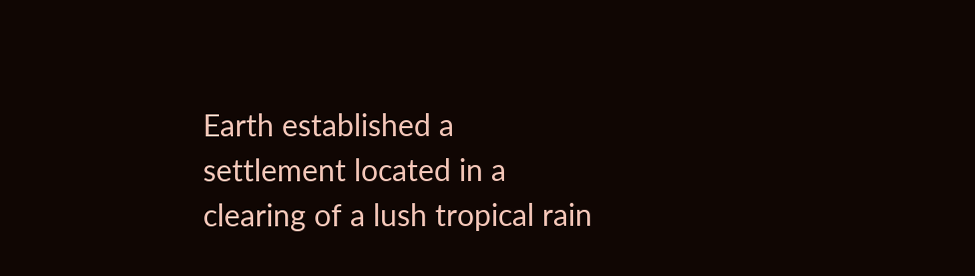Earth established a settlement located in a clearing of a lush tropical rain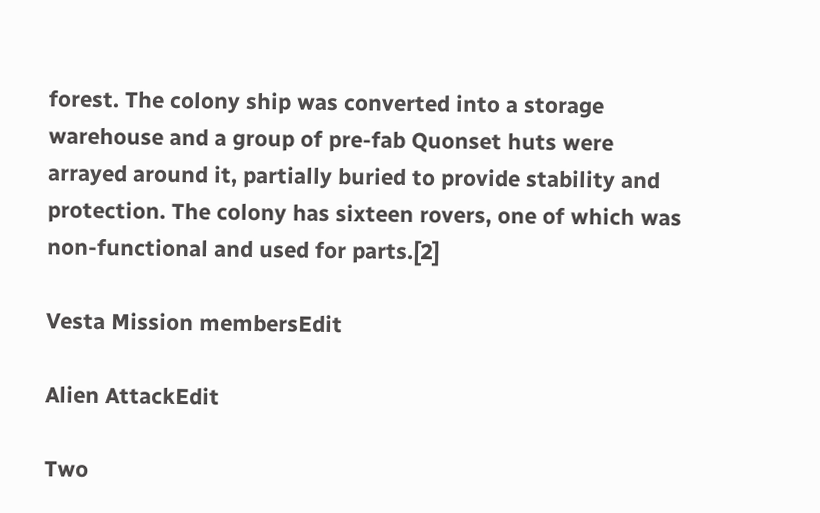forest. The colony ship was converted into a storage warehouse and a group of pre-fab Quonset huts were arrayed around it, partially buried to provide stability and protection. The colony has sixteen rovers, one of which was non-functional and used for parts.[2]

Vesta Mission membersEdit

Alien AttackEdit

Two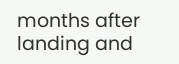months after landing and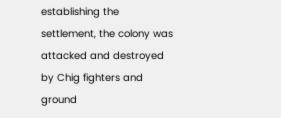establishing the settlement, the colony was attacked and destroyed by Chig fighters and ground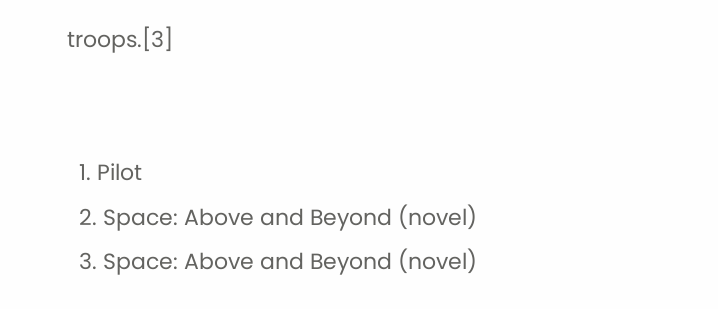troops.[3]


  1. Pilot
  2. Space: Above and Beyond (novel)
  3. Space: Above and Beyond (novel)